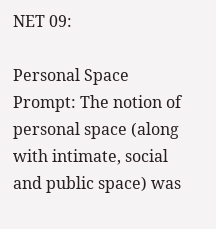NET 09:

Personal Space
Prompt: The notion of personal space (along with intimate, social and public space) was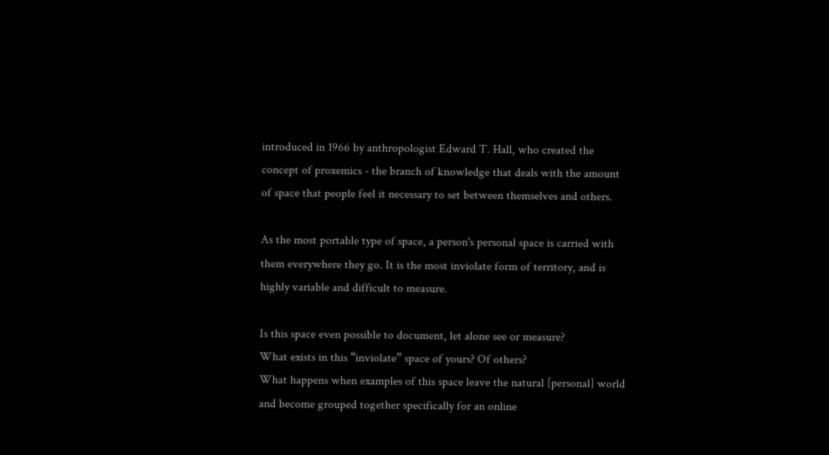introduced in 1966 by anthropologist Edward T. Hall, who created the concept of proxemics - the branch of knowledge that deals with the amount of space that people feel it necessary to set between themselves and others.

As the most portable type of space, a person's personal space is carried with them everywhere they go. It is the most inviolate form of territory, and is highly variable and difficult to measure.

Is this space even possible to document, let alone see or measure?
What exists in this “inviolate” space of yours? Of others?
What happens when examples of this space leave the natural [personal] world and become grouped together specifically for an online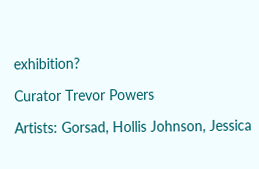exhibition?

Curator Trevor Powers

Artists: Gorsad, Hollis Johnson, Jessica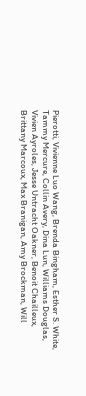Pierotti, Vivienne Luo Wang, Brenda Bingham, Esther S. White, Tammy Mercure, Collin Avery, Dina Lun, Williams Douglas, Vivien Ayroles, Jesse Untracht Oakner, Benoit Chailleux, Brittany Marcoux, Max Branigan, Amy Brockman, Will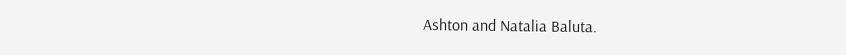Ashton and Natalia Baluta.